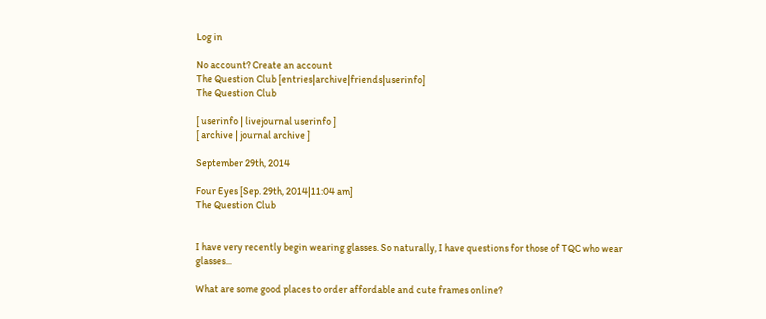Log in

No account? Create an account
The Question Club [entries|archive|friends|userinfo]
The Question Club

[ userinfo | livejournal userinfo ]
[ archive | journal archive ]

September 29th, 2014

Four Eyes [Sep. 29th, 2014|11:04 am]
The Question Club


I have very recently begin wearing glasses. So naturally, I have questions for those of TQC who wear glasses...

What are some good places to order affordable and cute frames online?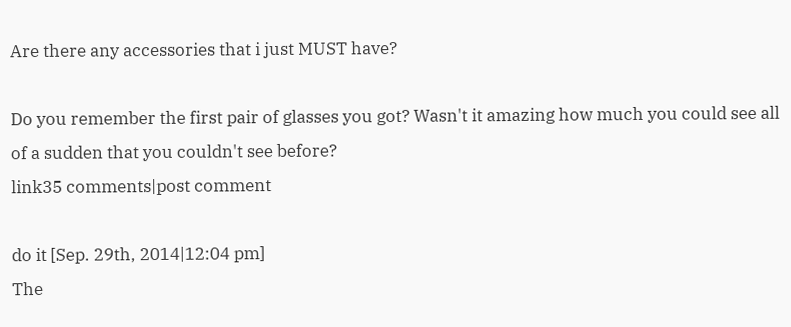Are there any accessories that i just MUST have?

Do you remember the first pair of glasses you got? Wasn't it amazing how much you could see all of a sudden that you couldn't see before?
link35 comments|post comment

do it [Sep. 29th, 2014|12:04 pm]
The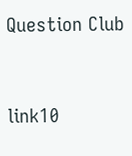Question Club


link10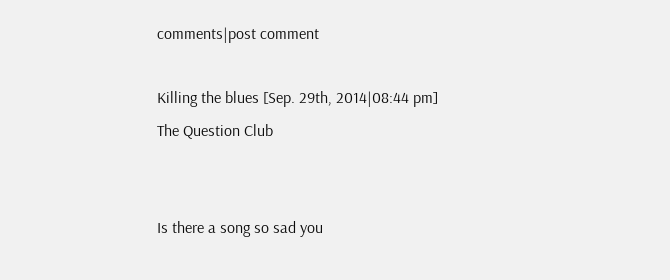comments|post comment

Killing the blues [Sep. 29th, 2014|08:44 pm]
The Question Club


Is there a song so sad you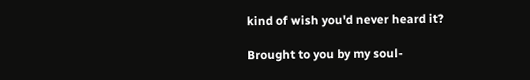kind of wish you'd never heard it?

Brought to you by my soul-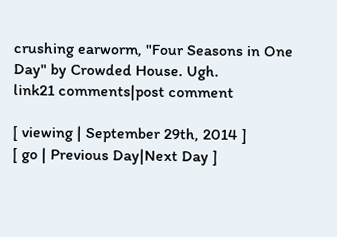crushing earworm, "Four Seasons in One Day" by Crowded House. Ugh.
link21 comments|post comment

[ viewing | September 29th, 2014 ]
[ go | Previous Day|Next Day ]